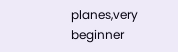planes,very beginner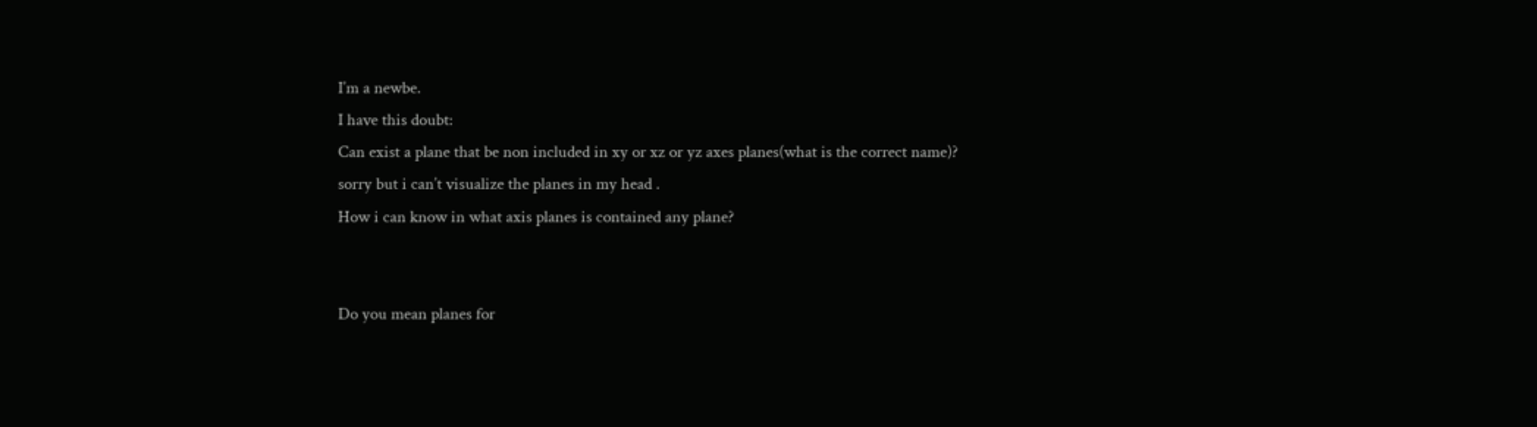I’m a newbe.
I have this doubt:
Can exist a plane that be non included in xy or xz or yz axes planes(what is the correct name)?
sorry but i can’t visualize the planes in my head .
How i can know in what axis planes is contained any plane?


Do you mean planes for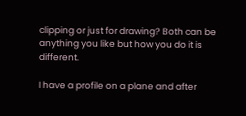clipping or just for drawing? Both can be anything you like but how you do it is different.

I have a profile on a plane and after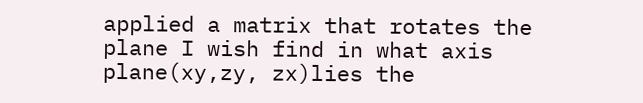applied a matrix that rotates the plane I wish find in what axis plane(xy,zy, zx)lies the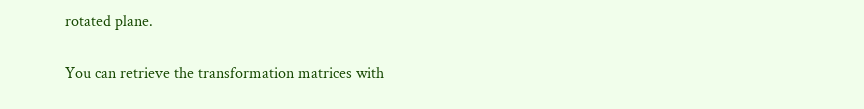rotated plane.

You can retrieve the transformation matrices with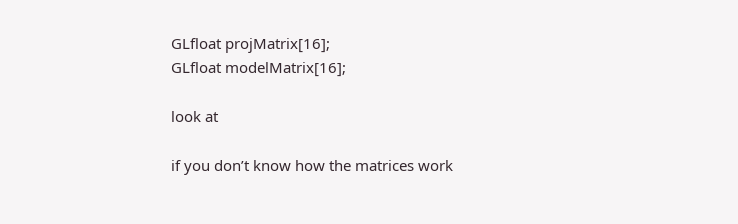GLfloat projMatrix[16];
GLfloat modelMatrix[16];

look at

if you don’t know how the matrices work